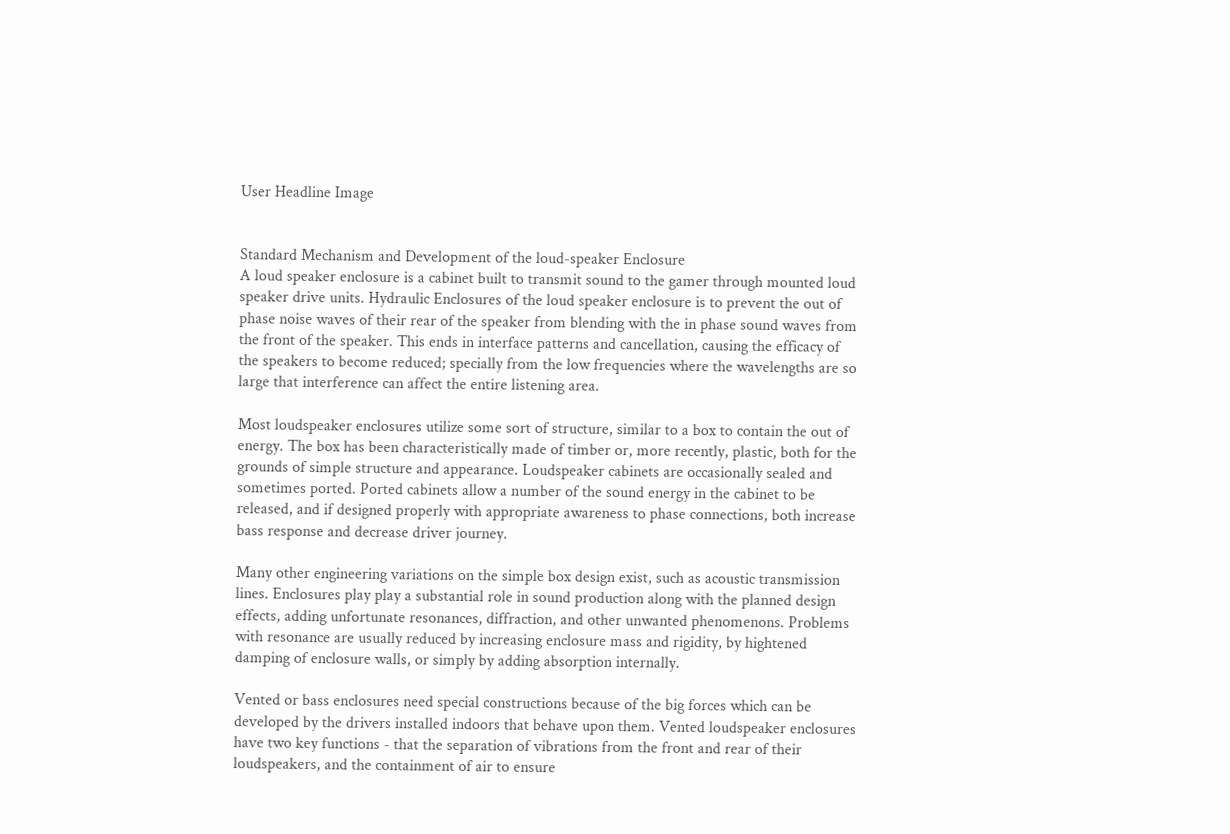User Headline Image


Standard Mechanism and Development of the loud-speaker Enclosure
A loud speaker enclosure is a cabinet built to transmit sound to the gamer through mounted loud speaker drive units. Hydraulic Enclosures of the loud speaker enclosure is to prevent the out of phase noise waves of their rear of the speaker from blending with the in phase sound waves from the front of the speaker. This ends in interface patterns and cancellation, causing the efficacy of the speakers to become reduced; specially from the low frequencies where the wavelengths are so large that interference can affect the entire listening area.

Most loudspeaker enclosures utilize some sort of structure, similar to a box to contain the out of energy. The box has been characteristically made of timber or, more recently, plastic, both for the grounds of simple structure and appearance. Loudspeaker cabinets are occasionally sealed and sometimes ported. Ported cabinets allow a number of the sound energy in the cabinet to be released, and if designed properly with appropriate awareness to phase connections, both increase bass response and decrease driver journey.

Many other engineering variations on the simple box design exist, such as acoustic transmission lines. Enclosures play play a substantial role in sound production along with the planned design effects, adding unfortunate resonances, diffraction, and other unwanted phenomenons. Problems with resonance are usually reduced by increasing enclosure mass and rigidity, by hightened damping of enclosure walls, or simply by adding absorption internally.

Vented or bass enclosures need special constructions because of the big forces which can be developed by the drivers installed indoors that behave upon them. Vented loudspeaker enclosures have two key functions - that the separation of vibrations from the front and rear of their loudspeakers, and the containment of air to ensure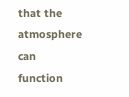that the atmosphere can function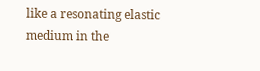like a resonating elastic medium in the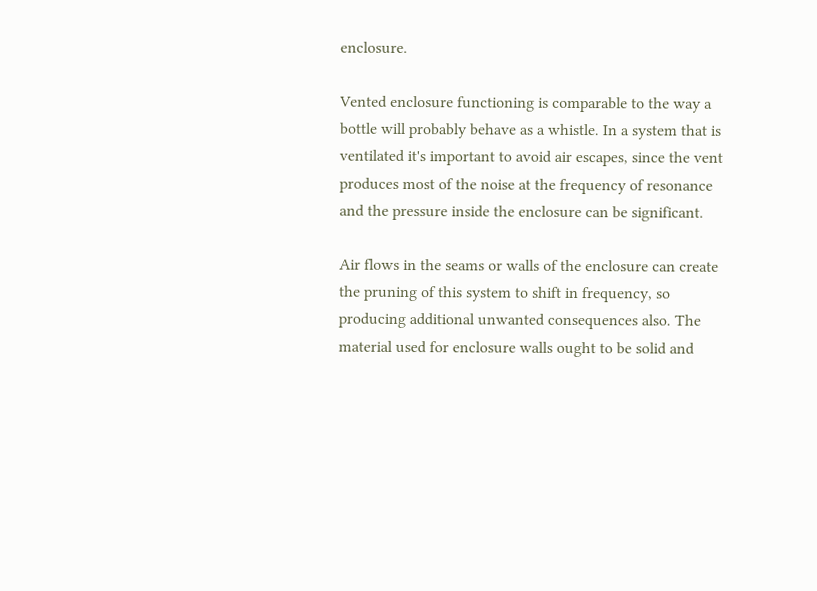enclosure.

Vented enclosure functioning is comparable to the way a bottle will probably behave as a whistle. In a system that is ventilated it's important to avoid air escapes, since the vent produces most of the noise at the frequency of resonance and the pressure inside the enclosure can be significant.

Air flows in the seams or walls of the enclosure can create the pruning of this system to shift in frequency, so producing additional unwanted consequences also. The material used for enclosure walls ought to be solid and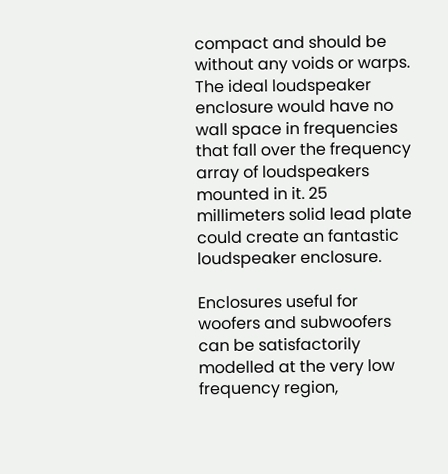compact and should be without any voids or warps. The ideal loudspeaker enclosure would have no wall space in frequencies that fall over the frequency array of loudspeakers mounted in it. 25 millimeters solid lead plate could create an fantastic loudspeaker enclosure.

Enclosures useful for woofers and subwoofers can be satisfactorily modelled at the very low frequency region,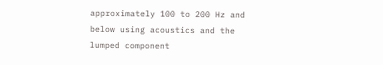approximately 100 to 200 Hz and below using acoustics and the lumped component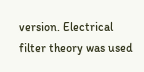version. Electrical filter theory was used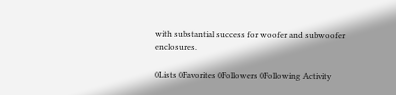with substantial success for woofer and subwoofer enclosures.

0Lists 0Favorites 0Followers 0Following Activity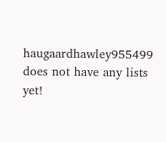haugaardhawley955499 does not have any lists yet!